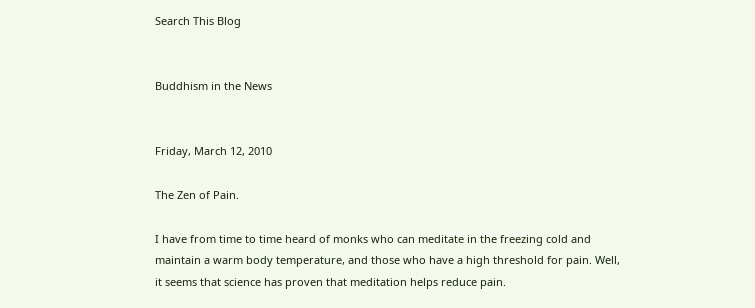Search This Blog


Buddhism in the News


Friday, March 12, 2010

The Zen of Pain.

I have from time to time heard of monks who can meditate in the freezing cold and maintain a warm body temperature, and those who have a high threshold for pain. Well, it seems that science has proven that meditation helps reduce pain.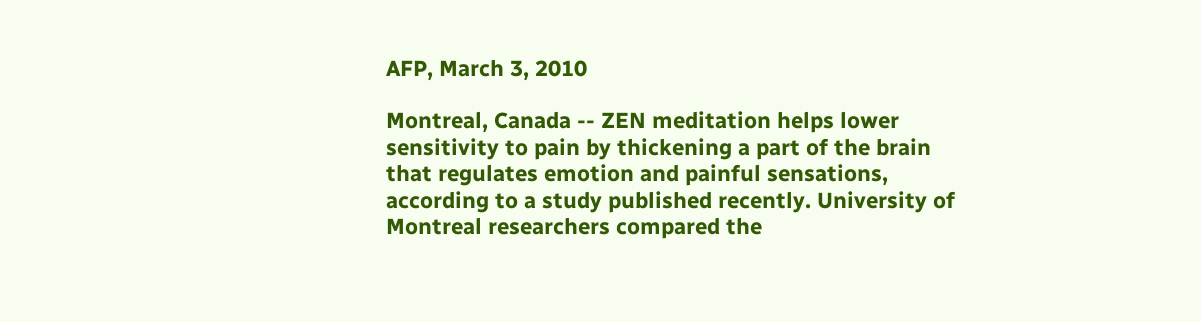AFP, March 3, 2010

Montreal, Canada -- ZEN meditation helps lower sensitivity to pain by thickening a part of the brain that regulates emotion and painful sensations, according to a study published recently. University of Montreal researchers compared the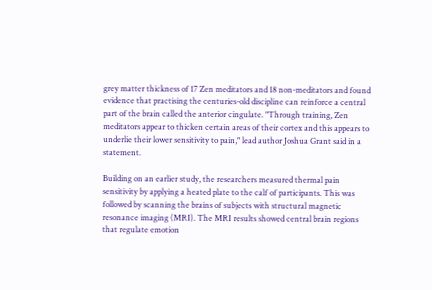grey matter thickness of 17 Zen meditators and 18 non-meditators and found evidence that practising the centuries-old discipline can reinforce a central part of the brain called the anterior cingulate. "Through training, Zen meditators appear to thicken certain areas of their cortex and this appears to underlie their lower sensitivity to pain," lead author Joshua Grant said in a statement.

Building on an earlier study, the researchers measured thermal pain sensitivity by applying a heated plate to the calf of participants. This was followed by scanning the brains of subjects with structural magnetic resonance imaging (MRI). The MRI results showed central brain regions that regulate emotion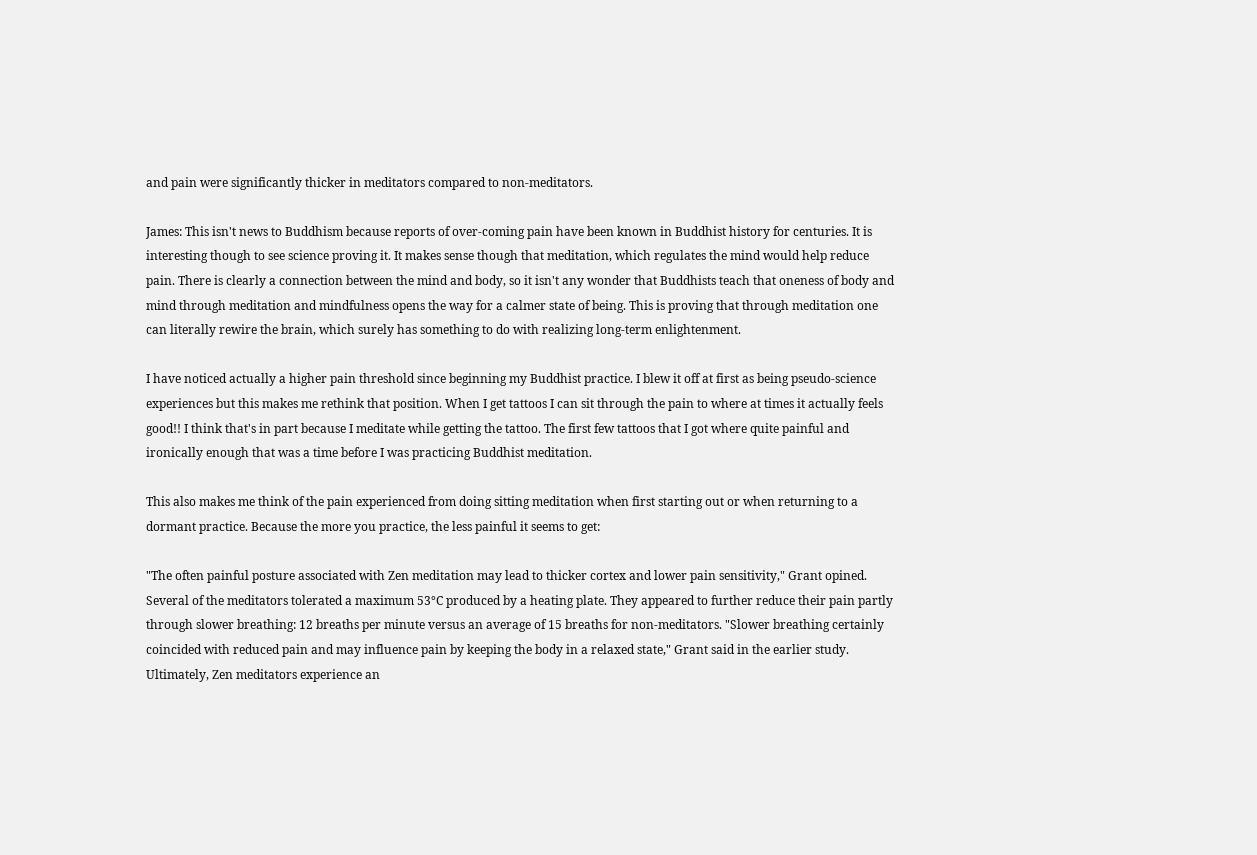and pain were significantly thicker in meditators compared to non-meditators.

James: This isn't news to Buddhism because reports of over-coming pain have been known in Buddhist history for centuries. It is interesting though to see science proving it. It makes sense though that meditation, which regulates the mind would help reduce pain. There is clearly a connection between the mind and body, so it isn't any wonder that Buddhists teach that oneness of body and mind through meditation and mindfulness opens the way for a calmer state of being. This is proving that through meditation one can literally rewire the brain, which surely has something to do with realizing long-term enlightenment.

I have noticed actually a higher pain threshold since beginning my Buddhist practice. I blew it off at first as being pseudo-science experiences but this makes me rethink that position. When I get tattoos I can sit through the pain to where at times it actually feels good!! I think that's in part because I meditate while getting the tattoo. The first few tattoos that I got where quite painful and ironically enough that was a time before I was practicing Buddhist meditation.

This also makes me think of the pain experienced from doing sitting meditation when first starting out or when returning to a dormant practice. Because the more you practice, the less painful it seems to get:

"The often painful posture associated with Zen meditation may lead to thicker cortex and lower pain sensitivity," Grant opined. Several of the meditators tolerated a maximum 53°C produced by a heating plate. They appeared to further reduce their pain partly through slower breathing: 12 breaths per minute versus an average of 15 breaths for non-meditators. "Slower breathing certainly coincided with reduced pain and may influence pain by keeping the body in a relaxed state," Grant said in the earlier study. Ultimately, Zen meditators experience an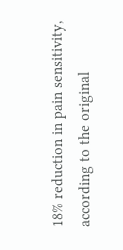18% reduction in pain sensitivity, according to the original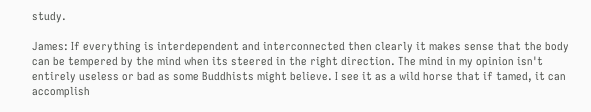study.

James: If everything is interdependent and interconnected then clearly it makes sense that the body can be tempered by the mind when its steered in the right direction. The mind in my opinion isn't entirely useless or bad as some Buddhists might believe. I see it as a wild horse that if tamed, it can accomplish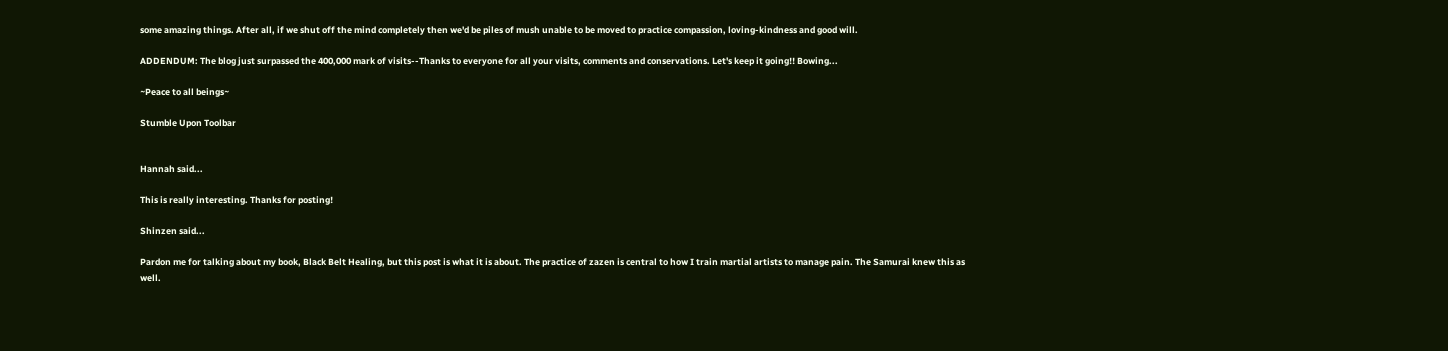some amazing things. After all, if we shut off the mind completely then we'd be piles of mush unable to be moved to practice compassion, loving-kindness and good will.

ADDENDUM: The blog just surpassed the 400,000 mark of visits--Thanks to everyone for all your visits, comments and conservations. Let's keep it going!! Bowing...

~Peace to all beings~

Stumble Upon Toolbar


Hannah said...

This is really interesting. Thanks for posting!

Shinzen said...

Pardon me for talking about my book, Black Belt Healing, but this post is what it is about. The practice of zazen is central to how I train martial artists to manage pain. The Samurai knew this as well.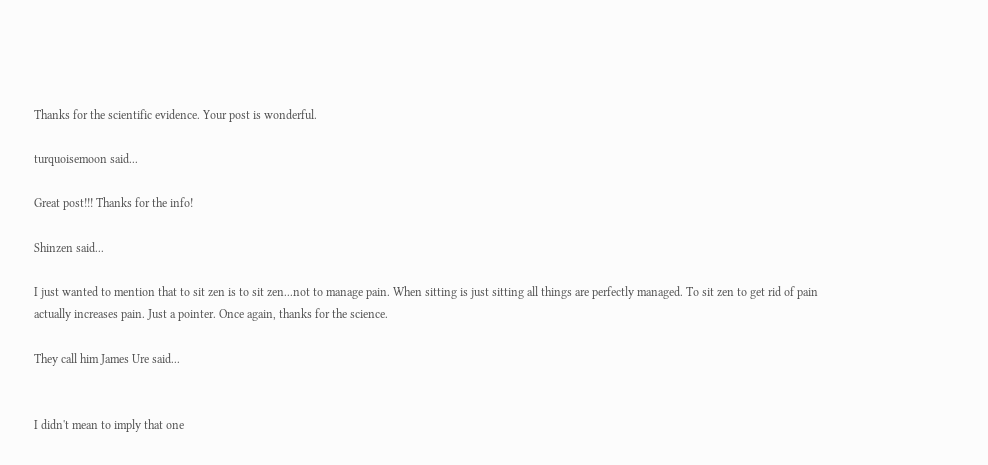Thanks for the scientific evidence. Your post is wonderful.

turquoisemoon said...

Great post!!! Thanks for the info!

Shinzen said...

I just wanted to mention that to sit zen is to sit zen...not to manage pain. When sitting is just sitting all things are perfectly managed. To sit zen to get rid of pain actually increases pain. Just a pointer. Once again, thanks for the science.

They call him James Ure said...


I didn't mean to imply that one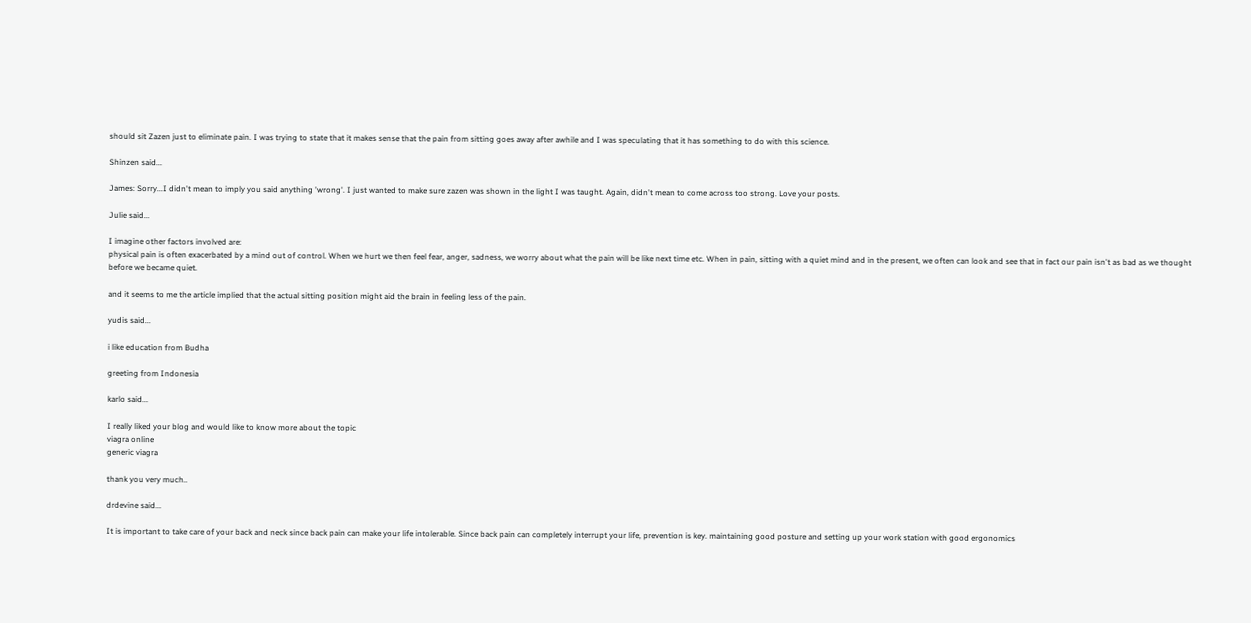should sit Zazen just to eliminate pain. I was trying to state that it makes sense that the pain from sitting goes away after awhile and I was speculating that it has something to do with this science.

Shinzen said...

James: Sorry...I didn't mean to imply you said anything 'wrong'. I just wanted to make sure zazen was shown in the light I was taught. Again, didn't mean to come across too strong. Love your posts.

Julie said...

I imagine other factors involved are:
physical pain is often exacerbated by a mind out of control. When we hurt we then feel fear, anger, sadness, we worry about what the pain will be like next time etc. When in pain, sitting with a quiet mind and in the present, we often can look and see that in fact our pain isn't as bad as we thought before we became quiet.

and it seems to me the article implied that the actual sitting position might aid the brain in feeling less of the pain.

yudis said...

i like education from Budha

greeting from Indonesia

karlo said...

I really liked your blog and would like to know more about the topic
viagra online
generic viagra

thank you very much..

drdevine said...

It is important to take care of your back and neck since back pain can make your life intolerable. Since back pain can completely interrupt your life, prevention is key. maintaining good posture and setting up your work station with good ergonomics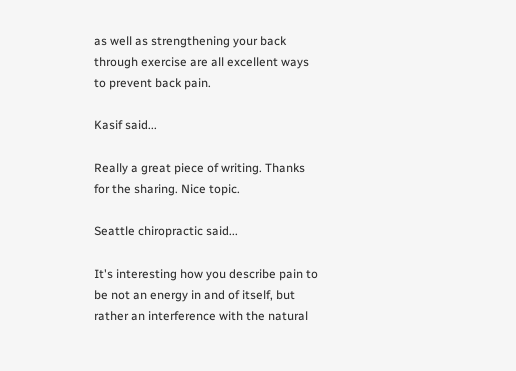as well as strengthening your back through exercise are all excellent ways to prevent back pain.

Kasif said...

Really a great piece of writing. Thanks for the sharing. Nice topic.

Seattle chiropractic said...

It's interesting how you describe pain to be not an energy in and of itself, but rather an interference with the natural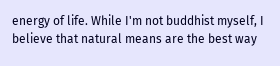energy of life. While I'm not buddhist myself, I believe that natural means are the best way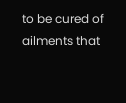to be cured of ailments that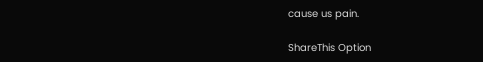cause us pain.

ShareThis Option